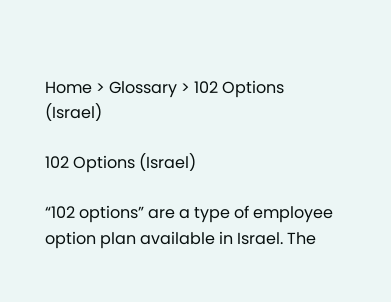Home > Glossary > 102 Options (Israel)

102 Options (Israel)

“102 options” are a type of employee option plan available in Israel. The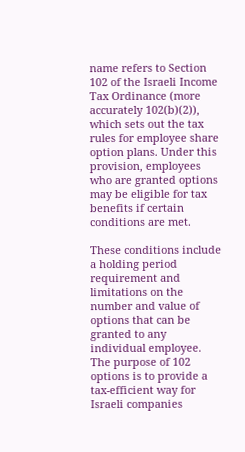name refers to Section 102 of the Israeli Income Tax Ordinance (more accurately 102(b)(2)), which sets out the tax rules for employee share option plans. Under this provision, employees who are granted options may be eligible for tax benefits if certain conditions are met.

These conditions include a holding period requirement and limitations on the number and value of options that can be granted to any individual employee. The purpose of 102 options is to provide a tax-efficient way for Israeli companies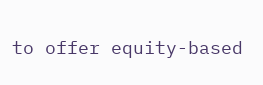to offer equity-based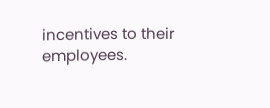incentives to their employees.